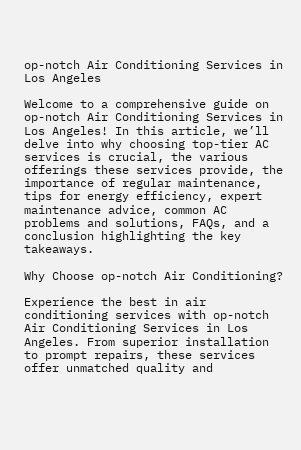op-notch Air Conditioning Services in Los Angeles

Welcome to a comprehensive guide on op-notch Air Conditioning Services in Los Angeles! In this article, we’ll delve into why choosing top-tier AC services is crucial, the various offerings these services provide, the importance of regular maintenance, tips for energy efficiency, expert maintenance advice, common AC problems and solutions, FAQs, and a conclusion highlighting the key takeaways.

Why Choose op-notch Air Conditioning?

Experience the best in air conditioning services with op-notch Air Conditioning Services in Los Angeles. From superior installation to prompt repairs, these services offer unmatched quality and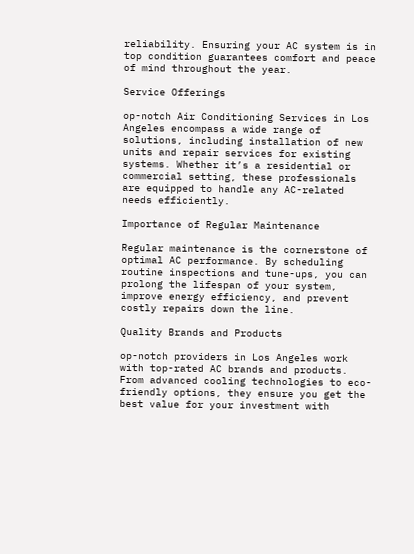reliability. Ensuring your AC system is in top condition guarantees comfort and peace of mind throughout the year.

Service Offerings

op-notch Air Conditioning Services in Los Angeles encompass a wide range of solutions, including installation of new units and repair services for existing systems. Whether it’s a residential or commercial setting, these professionals are equipped to handle any AC-related needs efficiently.

Importance of Regular Maintenance

Regular maintenance is the cornerstone of optimal AC performance. By scheduling routine inspections and tune-ups, you can prolong the lifespan of your system, improve energy efficiency, and prevent costly repairs down the line.

Quality Brands and Products

op-notch providers in Los Angeles work with top-rated AC brands and products. From advanced cooling technologies to eco-friendly options, they ensure you get the best value for your investment with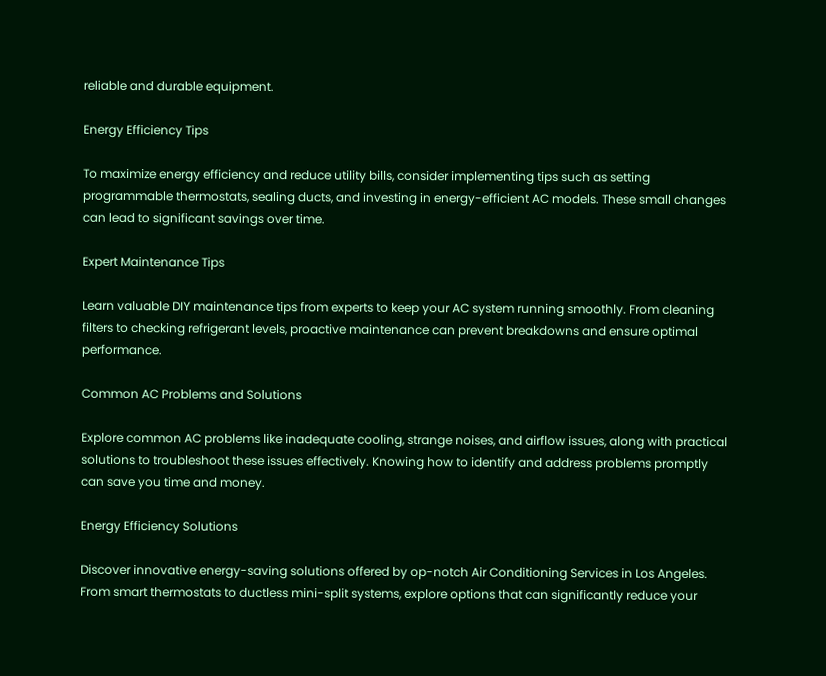reliable and durable equipment.

Energy Efficiency Tips

To maximize energy efficiency and reduce utility bills, consider implementing tips such as setting programmable thermostats, sealing ducts, and investing in energy-efficient AC models. These small changes can lead to significant savings over time.

Expert Maintenance Tips

Learn valuable DIY maintenance tips from experts to keep your AC system running smoothly. From cleaning filters to checking refrigerant levels, proactive maintenance can prevent breakdowns and ensure optimal performance.

Common AC Problems and Solutions

Explore common AC problems like inadequate cooling, strange noises, and airflow issues, along with practical solutions to troubleshoot these issues effectively. Knowing how to identify and address problems promptly can save you time and money.

Energy Efficiency Solutions

Discover innovative energy-saving solutions offered by op-notch Air Conditioning Services in Los Angeles. From smart thermostats to ductless mini-split systems, explore options that can significantly reduce your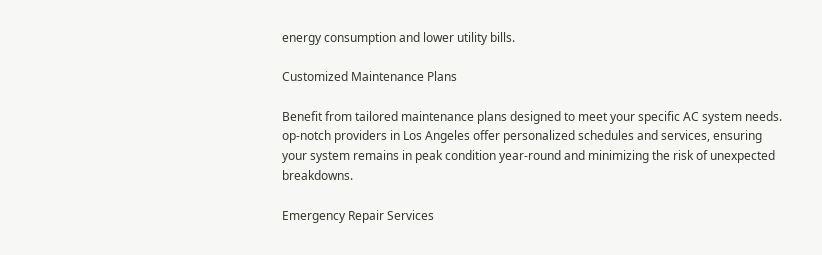energy consumption and lower utility bills.

Customized Maintenance Plans

Benefit from tailored maintenance plans designed to meet your specific AC system needs. op-notch providers in Los Angeles offer personalized schedules and services, ensuring your system remains in peak condition year-round and minimizing the risk of unexpected breakdowns.

Emergency Repair Services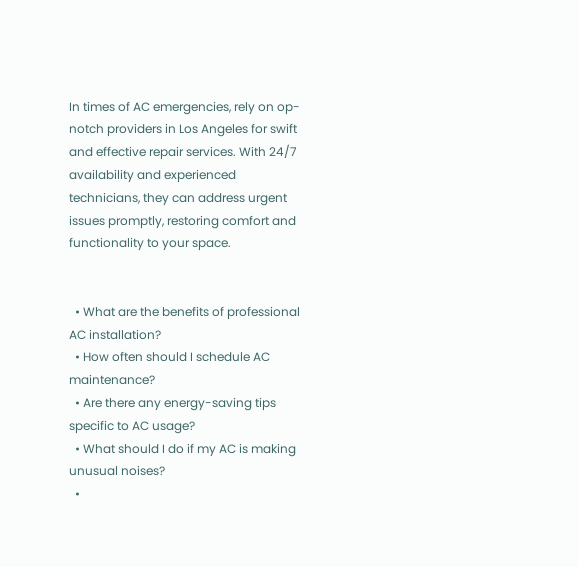In times of AC emergencies, rely on op-notch providers in Los Angeles for swift and effective repair services. With 24/7 availability and experienced technicians, they can address urgent issues promptly, restoring comfort and functionality to your space.


  • What are the benefits of professional AC installation?
  • How often should I schedule AC maintenance?
  • Are there any energy-saving tips specific to AC usage?
  • What should I do if my AC is making unusual noises?
  •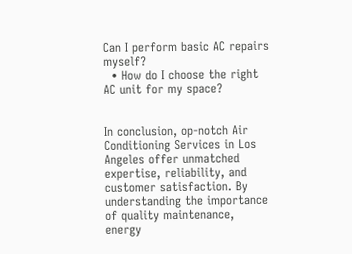Can I perform basic AC repairs myself?
  • How do I choose the right AC unit for my space?


In conclusion, op-notch Air Conditioning Services in Los Angeles offer unmatched expertise, reliability, and customer satisfaction. By understanding the importance of quality maintenance, energy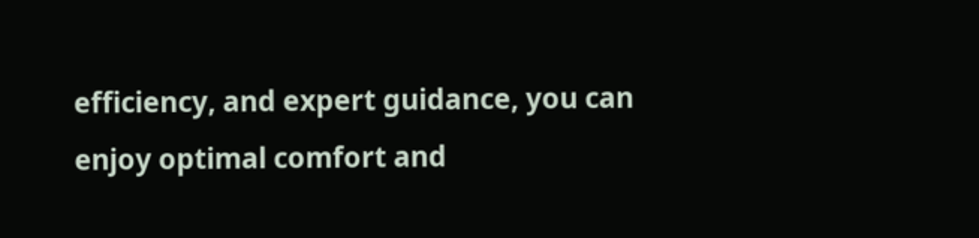efficiency, and expert guidance, you can enjoy optimal comfort and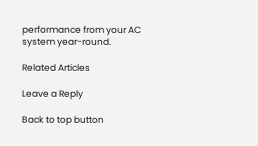performance from your AC system year-round.

Related Articles

Leave a Reply

Back to top button